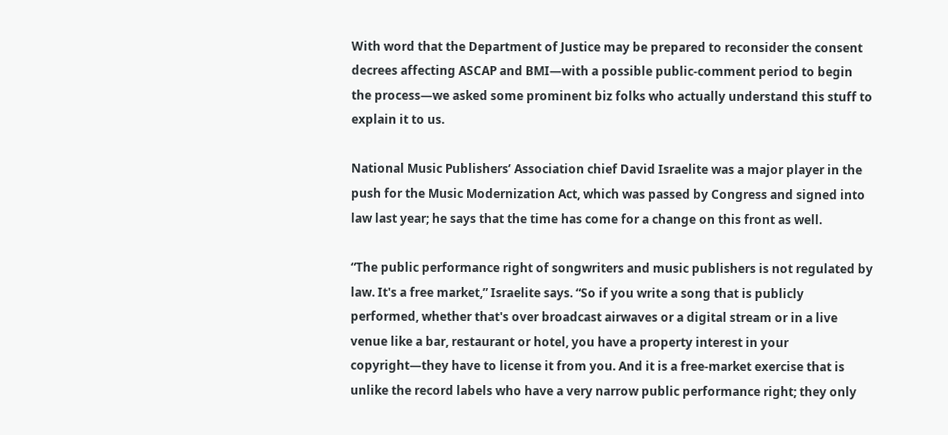With word that the Department of Justice may be prepared to reconsider the consent decrees affecting ASCAP and BMI—with a possible public-comment period to begin the process—we asked some prominent biz folks who actually understand this stuff to explain it to us.

National Music Publishers’ Association chief David Israelite was a major player in the push for the Music Modernization Act, which was passed by Congress and signed into law last year; he says that the time has come for a change on this front as well.

“The public performance right of songwriters and music publishers is not regulated by law. It's a free market,” Israelite says. “So if you write a song that is publicly performed, whether that's over broadcast airwaves or a digital stream or in a live venue like a bar, restaurant or hotel, you have a property interest in your copyright—they have to license it from you. And it is a free-market exercise that is unlike the record labels who have a very narrow public performance right; they only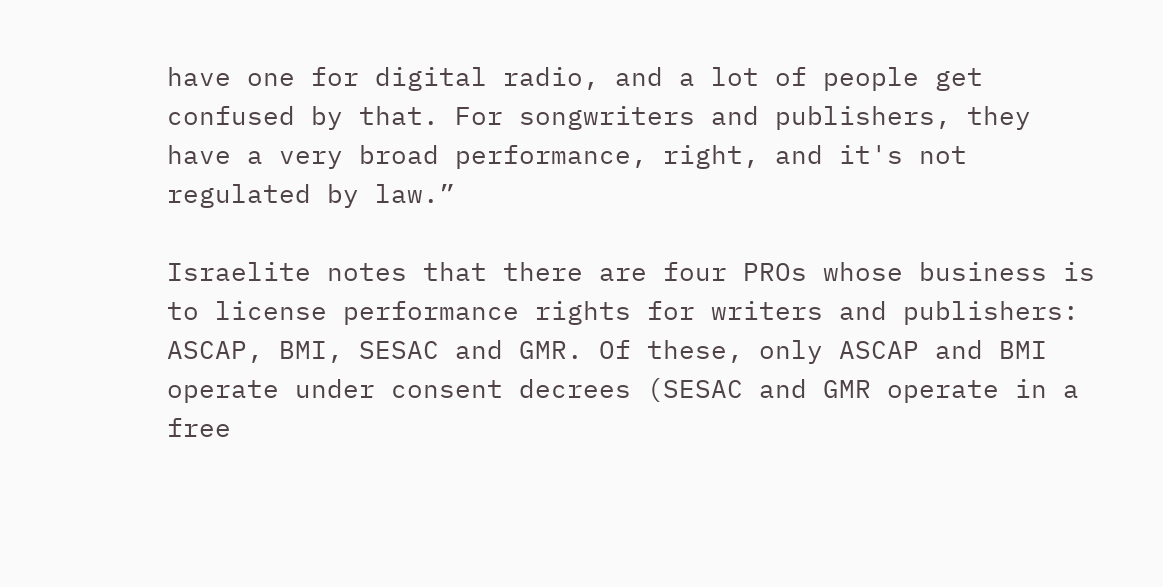have one for digital radio, and a lot of people get confused by that. For songwriters and publishers, they have a very broad performance, right, and it's not regulated by law.”

Israelite notes that there are four PROs whose business is to license performance rights for writers and publishers: ASCAP, BMI, SESAC and GMR. Of these, only ASCAP and BMI operate under consent decrees (SESAC and GMR operate in a free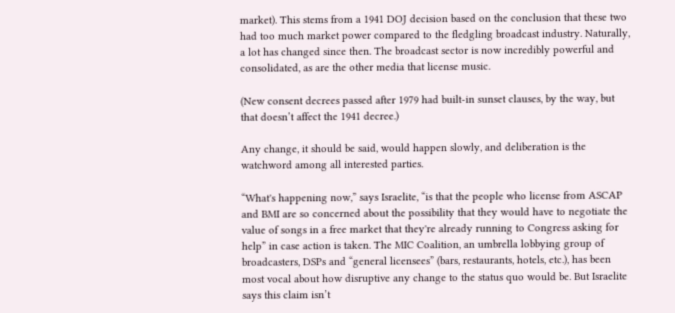market). This stems from a 1941 DOJ decision based on the conclusion that these two had too much market power compared to the fledgling broadcast industry. Naturally, a lot has changed since then. The broadcast sector is now incredibly powerful and consolidated, as are the other media that license music.

(New consent decrees passed after 1979 had built-in sunset clauses, by the way, but that doesn’t affect the 1941 decree.)

Any change, it should be said, would happen slowly, and deliberation is the watchword among all interested parties.

“What's happening now,” says Israelite, “is that the people who license from ASCAP and BMI are so concerned about the possibility that they would have to negotiate the value of songs in a free market that they're already running to Congress asking for help” in case action is taken. The MIC Coalition, an umbrella lobbying group of broadcasters, DSPs and “general licensees” (bars, restaurants, hotels, etc.), has been most vocal about how disruptive any change to the status quo would be. But Israelite says this claim isn’t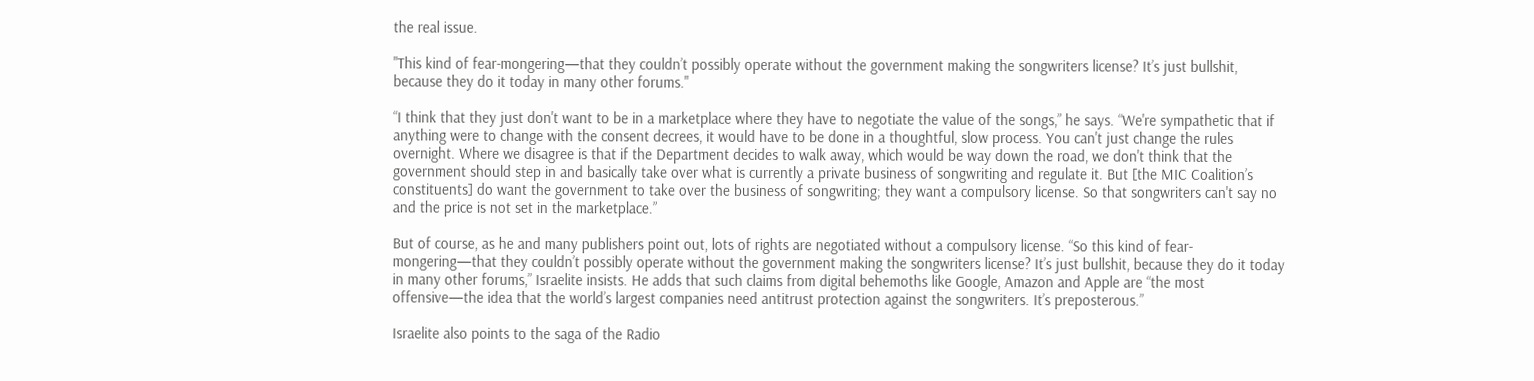the real issue.

"This kind of fear-mongering—that they couldn’t possibly operate without the government making the songwriters license? It’s just bullshit, because they do it today in many other forums."

“I think that they just don't want to be in a marketplace where they have to negotiate the value of the songs,” he says. “We're sympathetic that if anything were to change with the consent decrees, it would have to be done in a thoughtful, slow process. You can't just change the rules overnight. Where we disagree is that if the Department decides to walk away, which would be way down the road, we don't think that the government should step in and basically take over what is currently a private business of songwriting and regulate it. But [the MIC Coalition’s constituents] do want the government to take over the business of songwriting; they want a compulsory license. So that songwriters can't say no and the price is not set in the marketplace.”

But of course, as he and many publishers point out, lots of rights are negotiated without a compulsory license. “So this kind of fear-mongering—that they couldn’t possibly operate without the government making the songwriters license? It’s just bullshit, because they do it today in many other forums,” Israelite insists. He adds that such claims from digital behemoths like Google, Amazon and Apple are “the most offensive—the idea that the world’s largest companies need antitrust protection against the songwriters. It’s preposterous.”

Israelite also points to the saga of the Radio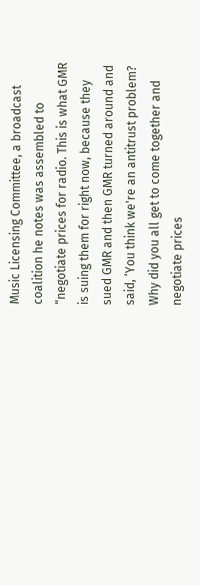Music Licensing Committee, a broadcast coalition he notes was assembled to “negotiate prices for radio. This is what GMR is suing them for right now, because they sued GMR and then GMR turned around and said, ‘You think we're an antitrust problem? Why did you all get to come together and negotiate prices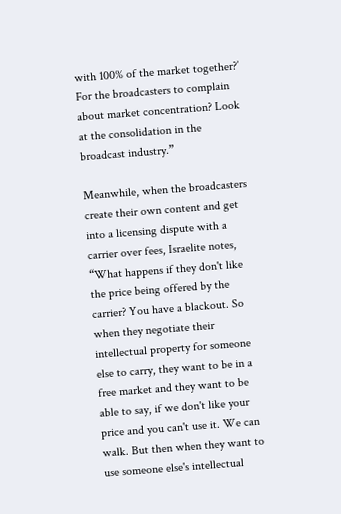with 100% of the market together?’ For the broadcasters to complain about market concentration? Look at the consolidation in the broadcast industry.”

Meanwhile, when the broadcasters create their own content and get into a licensing dispute with a carrier over fees, Israelite notes, “What happens if they don't like the price being offered by the carrier? You have a blackout. So when they negotiate their intellectual property for someone else to carry, they want to be in a free market and they want to be able to say, if we don't like your price and you can't use it. We can walk. But then when they want to use someone else's intellectual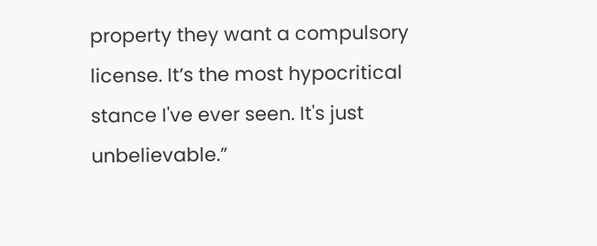property they want a compulsory license. It’s the most hypocritical stance I've ever seen. It's just unbelievable.”